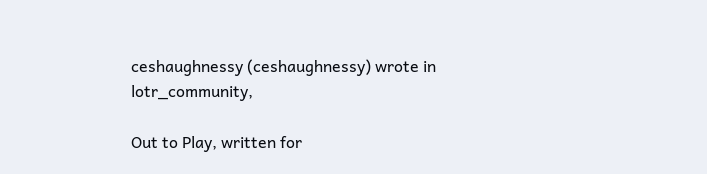ceshaughnessy (ceshaughnessy) wrote in lotr_community,

Out to Play, written for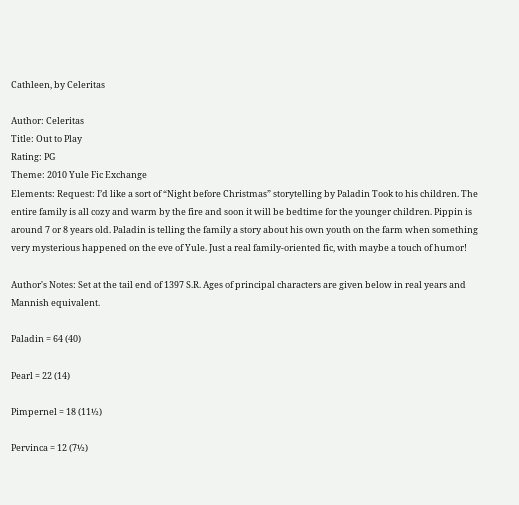Cathleen, by Celeritas

Author: Celeritas
Title: Out to Play
Rating: PG
Theme: 2010 Yule Fic Exchange
Elements: Request: I’d like a sort of “Night before Christmas” storytelling by Paladin Took to his children. The entire family is all cozy and warm by the fire and soon it will be bedtime for the younger children. Pippin is around 7 or 8 years old. Paladin is telling the family a story about his own youth on the farm when something very mysterious happened on the eve of Yule. Just a real family-oriented fic, with maybe a touch of humor!

Author's Notes: Set at the tail end of 1397 S.R. Ages of principal characters are given below in real years and Mannish equivalent.

Paladin = 64 (40)

Pearl = 22 (14)

Pimpernel = 18 (11½)

Pervinca = 12 (7½)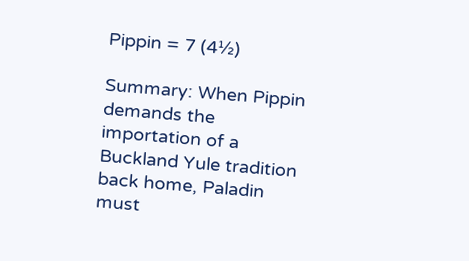Pippin = 7 (4½)

Summary: When Pippin demands the importation of a Buckland Yule tradition back home, Paladin must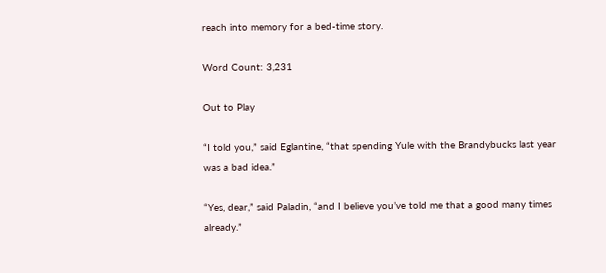reach into memory for a bed-time story.

Word Count: 3,231

Out to Play

“I told you,” said Eglantine, “that spending Yule with the Brandybucks last year was a bad idea.”

“Yes, dear,” said Paladin, “and I believe you’ve told me that a good many times already.”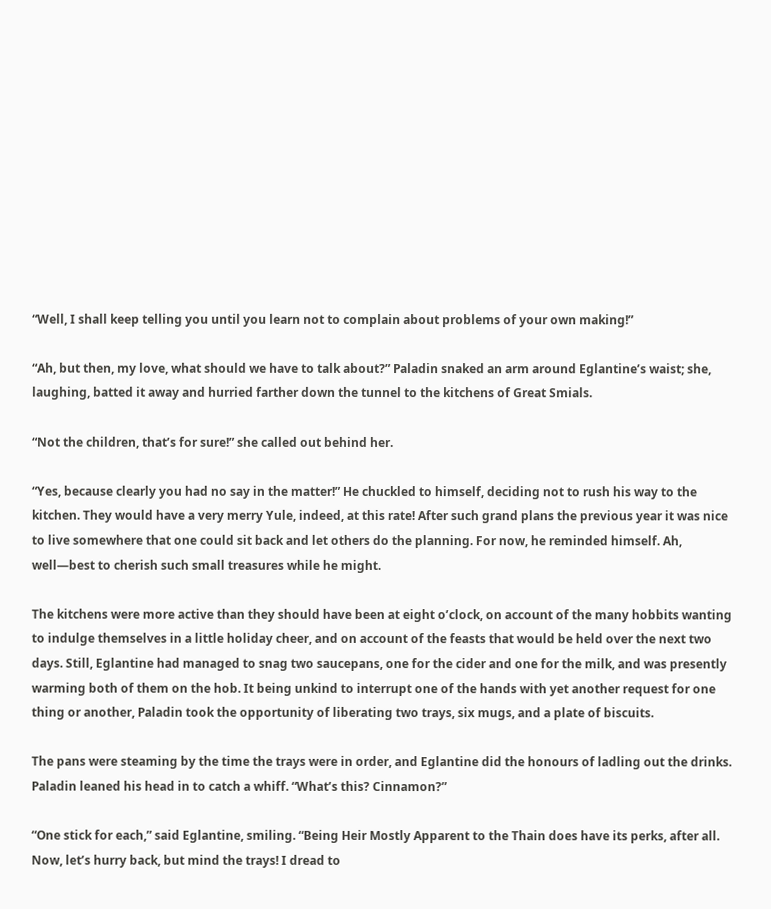“Well, I shall keep telling you until you learn not to complain about problems of your own making!”

“Ah, but then, my love, what should we have to talk about?” Paladin snaked an arm around Eglantine’s waist; she, laughing, batted it away and hurried farther down the tunnel to the kitchens of Great Smials.

“Not the children, that’s for sure!” she called out behind her.

“Yes, because clearly you had no say in the matter!” He chuckled to himself, deciding not to rush his way to the kitchen. They would have a very merry Yule, indeed, at this rate! After such grand plans the previous year it was nice to live somewhere that one could sit back and let others do the planning. For now, he reminded himself. Ah, well—best to cherish such small treasures while he might.

The kitchens were more active than they should have been at eight o’clock, on account of the many hobbits wanting to indulge themselves in a little holiday cheer, and on account of the feasts that would be held over the next two days. Still, Eglantine had managed to snag two saucepans, one for the cider and one for the milk, and was presently warming both of them on the hob. It being unkind to interrupt one of the hands with yet another request for one thing or another, Paladin took the opportunity of liberating two trays, six mugs, and a plate of biscuits.

The pans were steaming by the time the trays were in order, and Eglantine did the honours of ladling out the drinks. Paladin leaned his head in to catch a whiff. “What’s this? Cinnamon?”

“One stick for each,” said Eglantine, smiling. “Being Heir Mostly Apparent to the Thain does have its perks, after all. Now, let’s hurry back, but mind the trays! I dread to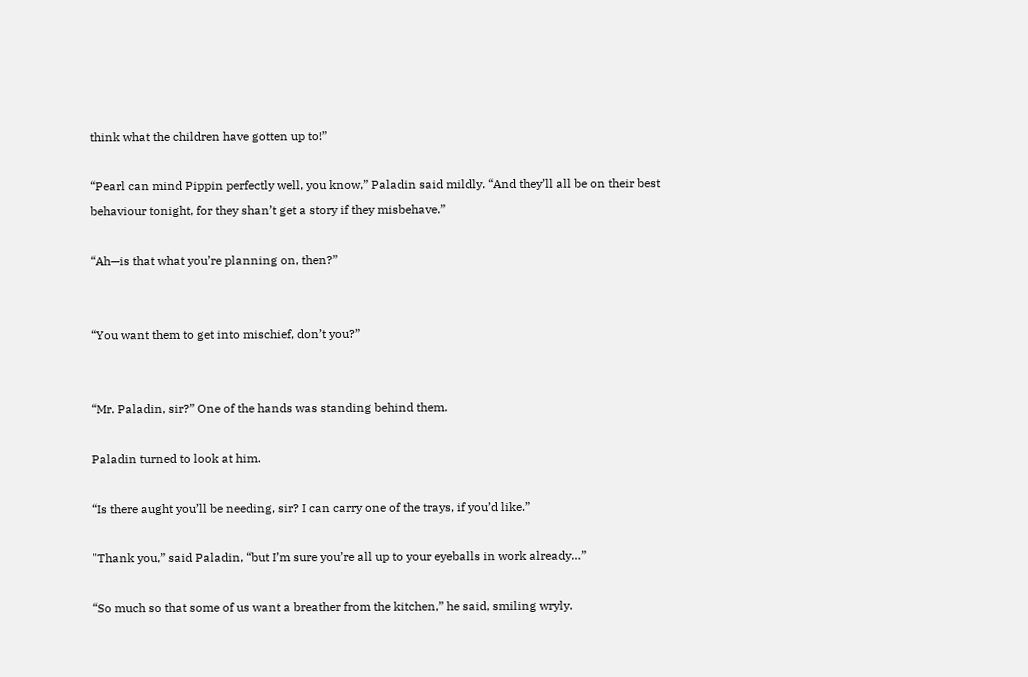think what the children have gotten up to!”

“Pearl can mind Pippin perfectly well, you know,” Paladin said mildly. “And they’ll all be on their best behaviour tonight, for they shan’t get a story if they misbehave.”

“Ah—is that what you’re planning on, then?”


“You want them to get into mischief, don’t you?”


“Mr. Paladin, sir?” One of the hands was standing behind them.

Paladin turned to look at him.

“Is there aught you’ll be needing, sir? I can carry one of the trays, if you’d like.”

"Thank you,” said Paladin, “but I’m sure you’re all up to your eyeballs in work already…”

“So much so that some of us want a breather from the kitchen,” he said, smiling wryly.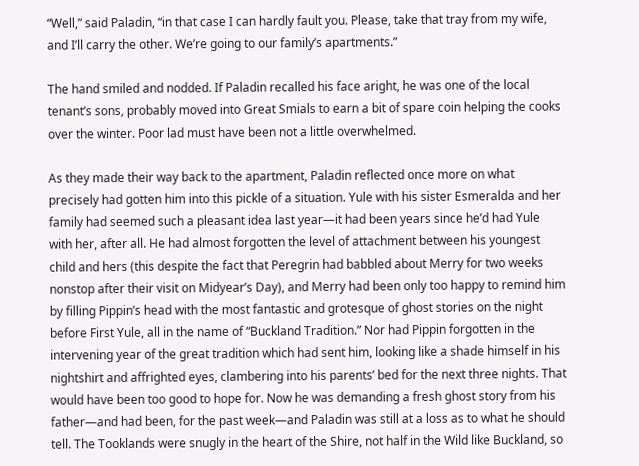“Well,” said Paladin, “in that case I can hardly fault you. Please, take that tray from my wife, and I’ll carry the other. We’re going to our family’s apartments.”

The hand smiled and nodded. If Paladin recalled his face aright, he was one of the local tenant’s sons, probably moved into Great Smials to earn a bit of spare coin helping the cooks over the winter. Poor lad must have been not a little overwhelmed.

As they made their way back to the apartment, Paladin reflected once more on what precisely had gotten him into this pickle of a situation. Yule with his sister Esmeralda and her family had seemed such a pleasant idea last year—it had been years since he’d had Yule with her, after all. He had almost forgotten the level of attachment between his youngest child and hers (this despite the fact that Peregrin had babbled about Merry for two weeks nonstop after their visit on Midyear’s Day), and Merry had been only too happy to remind him by filling Pippin’s head with the most fantastic and grotesque of ghost stories on the night before First Yule, all in the name of “Buckland Tradition.” Nor had Pippin forgotten in the intervening year of the great tradition which had sent him, looking like a shade himself in his nightshirt and affrighted eyes, clambering into his parents’ bed for the next three nights. That would have been too good to hope for. Now he was demanding a fresh ghost story from his father—and had been, for the past week—and Paladin was still at a loss as to what he should tell. The Tooklands were snugly in the heart of the Shire, not half in the Wild like Buckland, so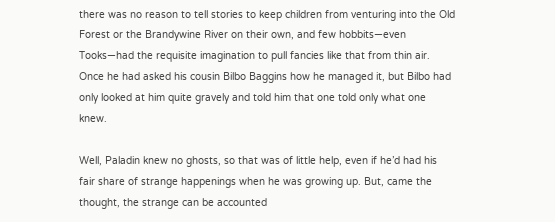there was no reason to tell stories to keep children from venturing into the Old Forest or the Brandywine River on their own, and few hobbits—even Tooks—had the requisite imagination to pull fancies like that from thin air. Once he had asked his cousin Bilbo Baggins how he managed it, but Bilbo had only looked at him quite gravely and told him that one told only what one knew.

Well, Paladin knew no ghosts, so that was of little help, even if he’d had his fair share of strange happenings when he was growing up. But, came the thought, the strange can be accounted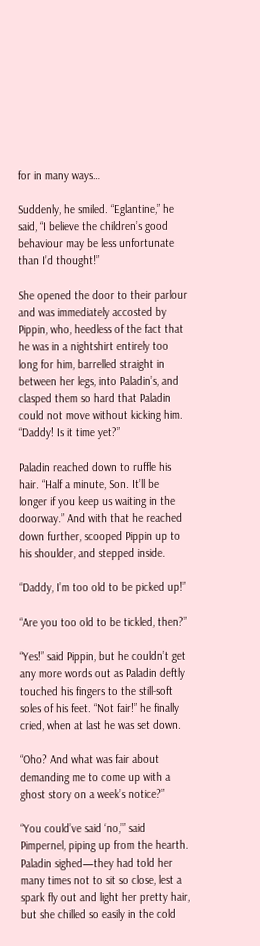for in many ways…

Suddenly, he smiled. “Eglantine,” he said, “I believe the children’s good behaviour may be less unfortunate than I’d thought!”

She opened the door to their parlour and was immediately accosted by Pippin, who, heedless of the fact that he was in a nightshirt entirely too long for him, barrelled straight in between her legs, into Paladin’s, and clasped them so hard that Paladin could not move without kicking him. “Daddy! Is it time yet?”

Paladin reached down to ruffle his hair. “Half a minute, Son. It’ll be longer if you keep us waiting in the doorway.” And with that he reached down further, scooped Pippin up to his shoulder, and stepped inside.

“Daddy, I’m too old to be picked up!”

“Are you too old to be tickled, then?”

“Yes!” said Pippin, but he couldn’t get any more words out as Paladin deftly touched his fingers to the still-soft soles of his feet. “Not fair!” he finally cried, when at last he was set down.

“Oho? And what was fair about demanding me to come up with a ghost story on a week’s notice?”

“You could’ve said ‘no,’” said Pimpernel, piping up from the hearth. Paladin sighed—they had told her many times not to sit so close, lest a spark fly out and light her pretty hair, but she chilled so easily in the cold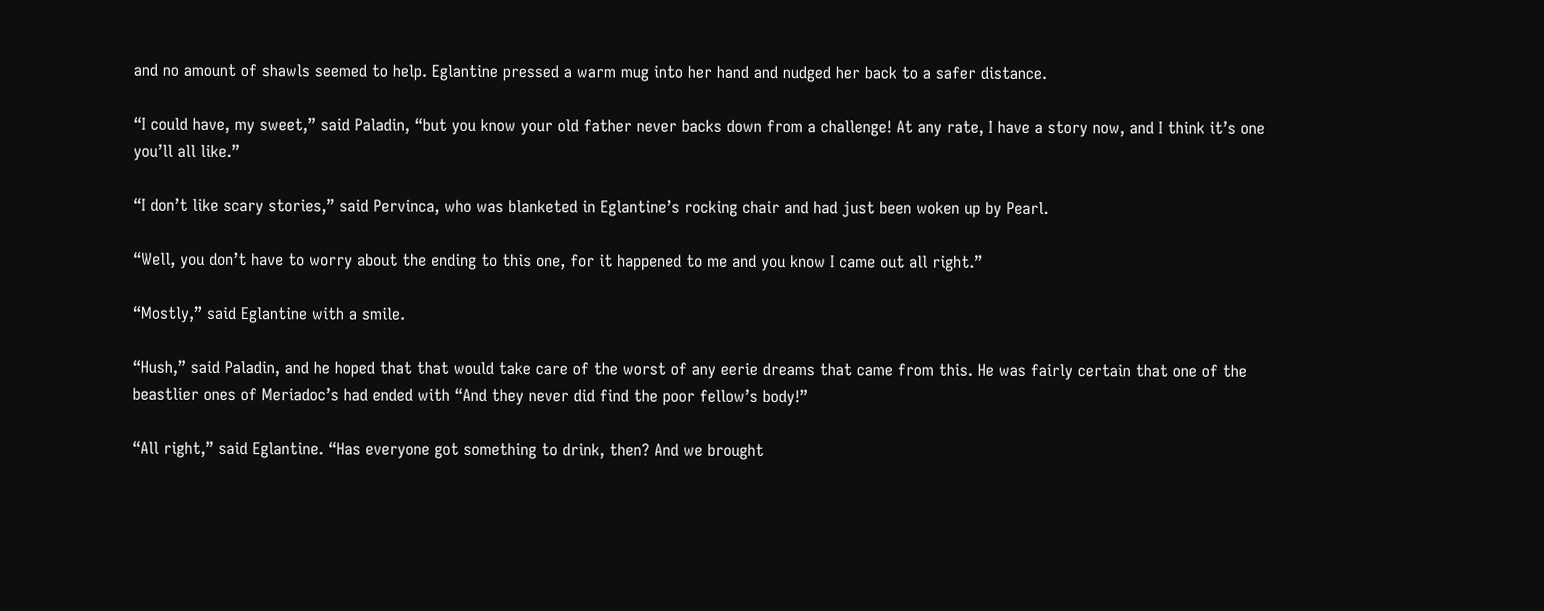and no amount of shawls seemed to help. Eglantine pressed a warm mug into her hand and nudged her back to a safer distance.

“I could have, my sweet,” said Paladin, “but you know your old father never backs down from a challenge! At any rate, I have a story now, and I think it’s one you’ll all like.”

“I don’t like scary stories,” said Pervinca, who was blanketed in Eglantine’s rocking chair and had just been woken up by Pearl.

“Well, you don’t have to worry about the ending to this one, for it happened to me and you know I came out all right.”

“Mostly,” said Eglantine with a smile.

“Hush,” said Paladin, and he hoped that that would take care of the worst of any eerie dreams that came from this. He was fairly certain that one of the beastlier ones of Meriadoc’s had ended with “And they never did find the poor fellow’s body!”

“All right,” said Eglantine. “Has everyone got something to drink, then? And we brought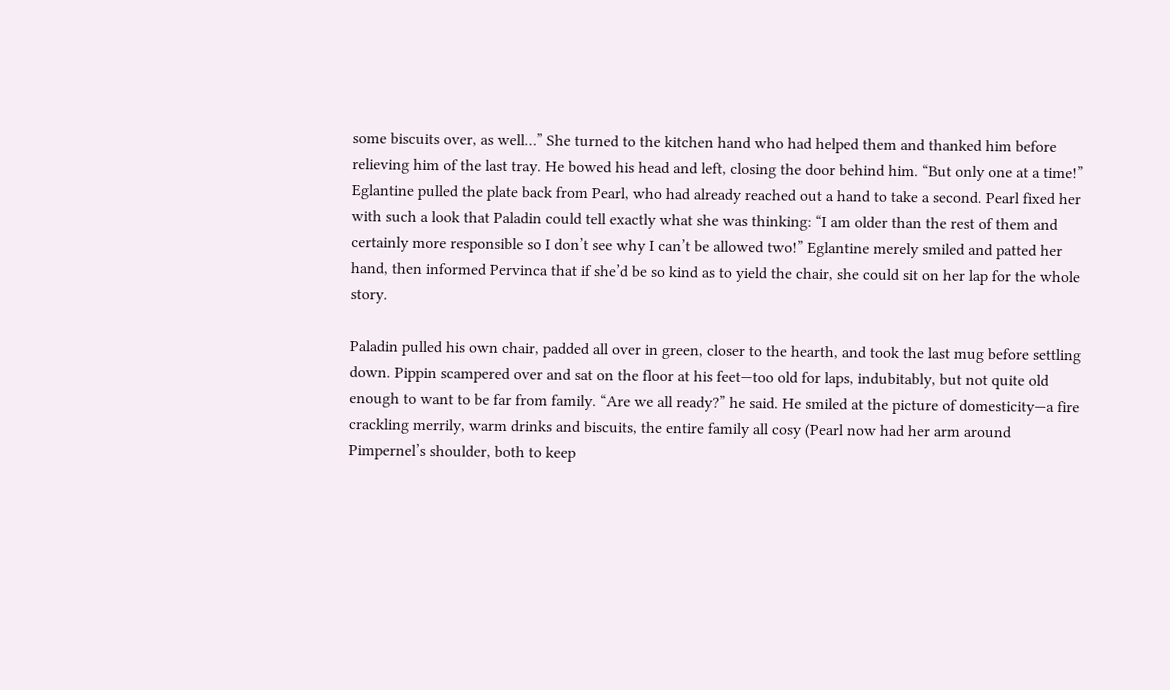some biscuits over, as well…” She turned to the kitchen hand who had helped them and thanked him before relieving him of the last tray. He bowed his head and left, closing the door behind him. “But only one at a time!” Eglantine pulled the plate back from Pearl, who had already reached out a hand to take a second. Pearl fixed her with such a look that Paladin could tell exactly what she was thinking: “I am older than the rest of them and certainly more responsible so I don’t see why I can’t be allowed two!” Eglantine merely smiled and patted her hand, then informed Pervinca that if she’d be so kind as to yield the chair, she could sit on her lap for the whole story.

Paladin pulled his own chair, padded all over in green, closer to the hearth, and took the last mug before settling down. Pippin scampered over and sat on the floor at his feet—too old for laps, indubitably, but not quite old enough to want to be far from family. “Are we all ready?” he said. He smiled at the picture of domesticity—a fire crackling merrily, warm drinks and biscuits, the entire family all cosy (Pearl now had her arm around Pimpernel’s shoulder, both to keep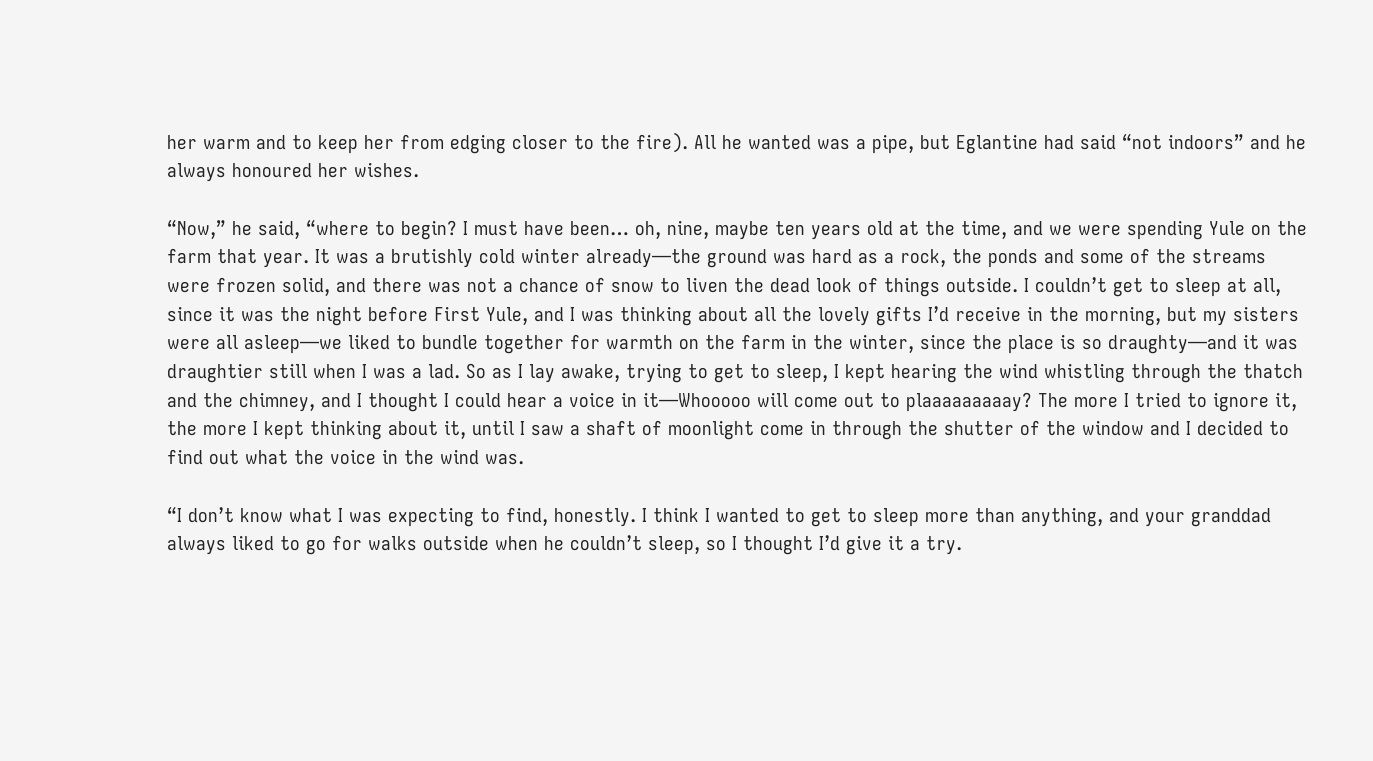her warm and to keep her from edging closer to the fire). All he wanted was a pipe, but Eglantine had said “not indoors” and he always honoured her wishes.

“Now,” he said, “where to begin? I must have been… oh, nine, maybe ten years old at the time, and we were spending Yule on the farm that year. It was a brutishly cold winter already—the ground was hard as a rock, the ponds and some of the streams were frozen solid, and there was not a chance of snow to liven the dead look of things outside. I couldn’t get to sleep at all, since it was the night before First Yule, and I was thinking about all the lovely gifts I’d receive in the morning, but my sisters were all asleep—we liked to bundle together for warmth on the farm in the winter, since the place is so draughty—and it was draughtier still when I was a lad. So as I lay awake, trying to get to sleep, I kept hearing the wind whistling through the thatch and the chimney, and I thought I could hear a voice in it—Whooooo will come out to plaaaaaaaaay? The more I tried to ignore it, the more I kept thinking about it, until I saw a shaft of moonlight come in through the shutter of the window and I decided to find out what the voice in the wind was.

“I don’t know what I was expecting to find, honestly. I think I wanted to get to sleep more than anything, and your granddad always liked to go for walks outside when he couldn’t sleep, so I thought I’d give it a try.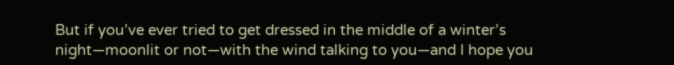But if you’ve ever tried to get dressed in the middle of a winter’s night—moonlit or not—with the wind talking to you—and I hope you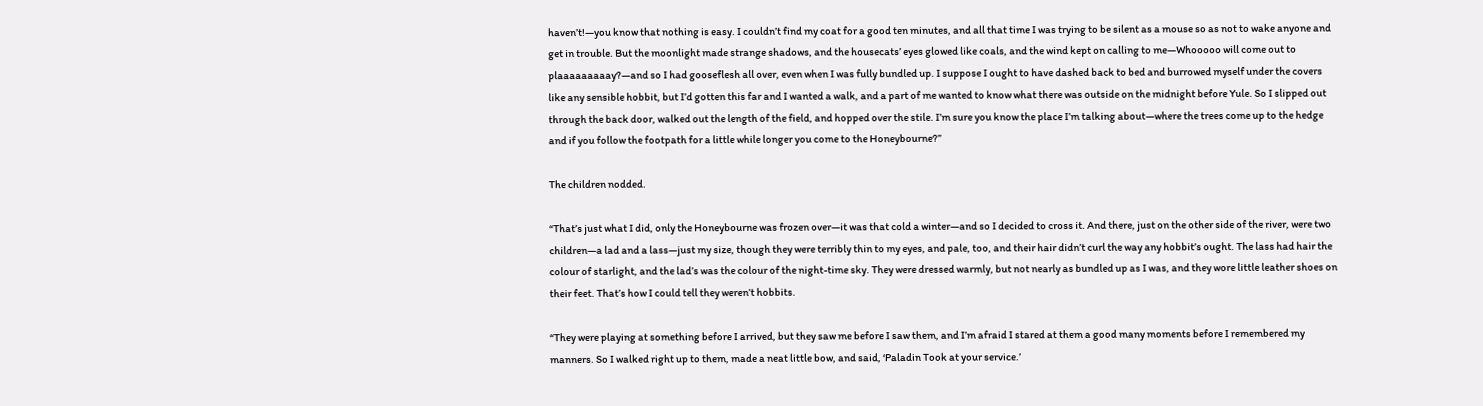haven’t!—you know that nothing is easy. I couldn’t find my coat for a good ten minutes, and all that time I was trying to be silent as a mouse so as not to wake anyone and get in trouble. But the moonlight made strange shadows, and the housecats’ eyes glowed like coals, and the wind kept on calling to me—Whooooo will come out to plaaaaaaaaay?—and so I had gooseflesh all over, even when I was fully bundled up. I suppose I ought to have dashed back to bed and burrowed myself under the covers like any sensible hobbit, but I’d gotten this far and I wanted a walk, and a part of me wanted to know what there was outside on the midnight before Yule. So I slipped out through the back door, walked out the length of the field, and hopped over the stile. I’m sure you know the place I’m talking about—where the trees come up to the hedge and if you follow the footpath for a little while longer you come to the Honeybourne?”

The children nodded.

“That’s just what I did, only the Honeybourne was frozen over—it was that cold a winter—and so I decided to cross it. And there, just on the other side of the river, were two children—a lad and a lass—just my size, though they were terribly thin to my eyes, and pale, too, and their hair didn’t curl the way any hobbit’s ought. The lass had hair the colour of starlight, and the lad’s was the colour of the night-time sky. They were dressed warmly, but not nearly as bundled up as I was, and they wore little leather shoes on their feet. That’s how I could tell they weren’t hobbits.

“They were playing at something before I arrived, but they saw me before I saw them, and I’m afraid I stared at them a good many moments before I remembered my manners. So I walked right up to them, made a neat little bow, and said, ‘Paladin Took at your service.’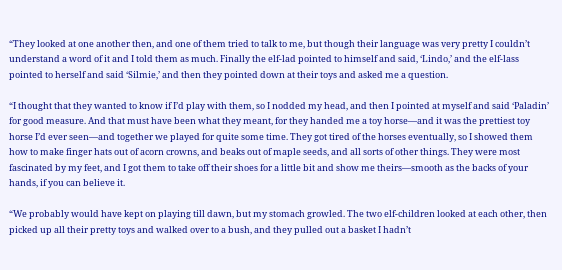“They looked at one another then, and one of them tried to talk to me, but though their language was very pretty I couldn’t understand a word of it and I told them as much. Finally the elf-lad pointed to himself and said, ‘Lindo,’ and the elf-lass pointed to herself and said ‘Silmie,’ and then they pointed down at their toys and asked me a question.

“I thought that they wanted to know if I’d play with them, so I nodded my head, and then I pointed at myself and said ‘Paladin’ for good measure. And that must have been what they meant, for they handed me a toy horse—and it was the prettiest toy horse I’d ever seen—and together we played for quite some time. They got tired of the horses eventually, so I showed them how to make finger hats out of acorn crowns, and beaks out of maple seeds, and all sorts of other things. They were most fascinated by my feet, and I got them to take off their shoes for a little bit and show me theirs—smooth as the backs of your hands, if you can believe it.

“We probably would have kept on playing till dawn, but my stomach growled. The two elf-children looked at each other, then picked up all their pretty toys and walked over to a bush, and they pulled out a basket I hadn’t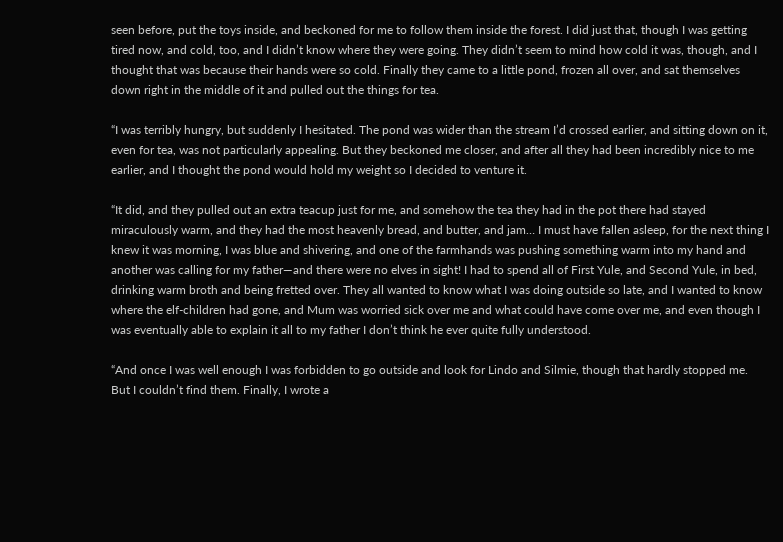seen before, put the toys inside, and beckoned for me to follow them inside the forest. I did just that, though I was getting tired now, and cold, too, and I didn’t know where they were going. They didn’t seem to mind how cold it was, though, and I thought that was because their hands were so cold. Finally they came to a little pond, frozen all over, and sat themselves down right in the middle of it and pulled out the things for tea.

“I was terribly hungry, but suddenly I hesitated. The pond was wider than the stream I’d crossed earlier, and sitting down on it, even for tea, was not particularly appealing. But they beckoned me closer, and after all they had been incredibly nice to me earlier, and I thought the pond would hold my weight so I decided to venture it.

“It did, and they pulled out an extra teacup just for me, and somehow the tea they had in the pot there had stayed miraculously warm, and they had the most heavenly bread, and butter, and jam… I must have fallen asleep, for the next thing I knew it was morning, I was blue and shivering, and one of the farmhands was pushing something warm into my hand and another was calling for my father—and there were no elves in sight! I had to spend all of First Yule, and Second Yule, in bed, drinking warm broth and being fretted over. They all wanted to know what I was doing outside so late, and I wanted to know where the elf-children had gone, and Mum was worried sick over me and what could have come over me, and even though I was eventually able to explain it all to my father I don’t think he ever quite fully understood.

“And once I was well enough I was forbidden to go outside and look for Lindo and Silmie, though that hardly stopped me. But I couldn’t find them. Finally, I wrote a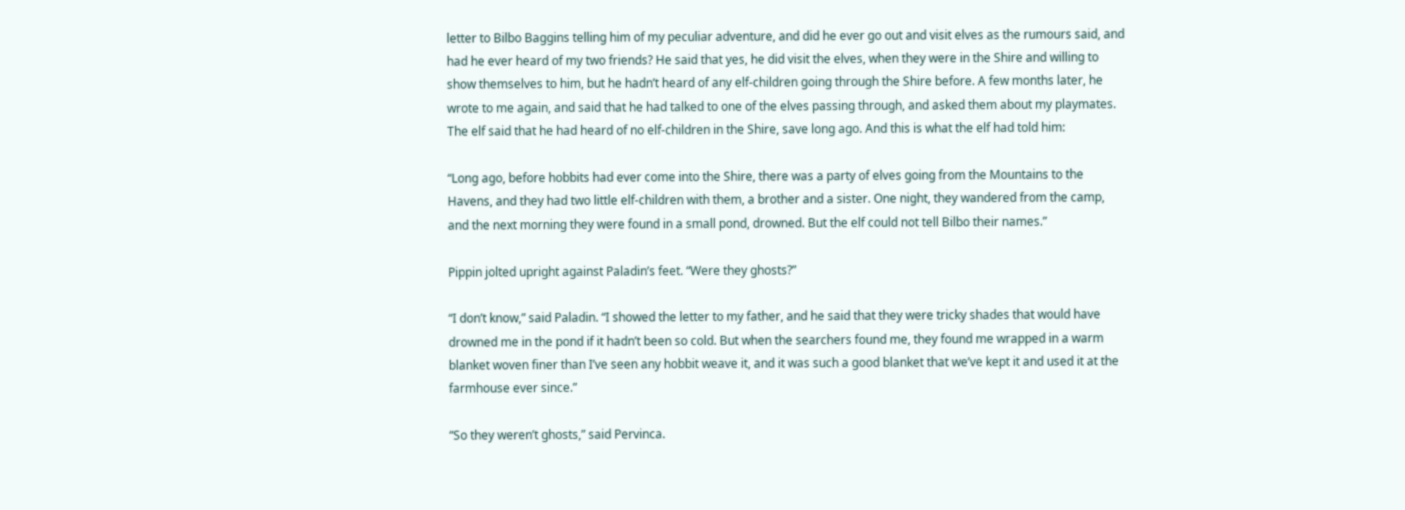letter to Bilbo Baggins telling him of my peculiar adventure, and did he ever go out and visit elves as the rumours said, and had he ever heard of my two friends? He said that yes, he did visit the elves, when they were in the Shire and willing to show themselves to him, but he hadn’t heard of any elf-children going through the Shire before. A few months later, he wrote to me again, and said that he had talked to one of the elves passing through, and asked them about my playmates. The elf said that he had heard of no elf-children in the Shire, save long ago. And this is what the elf had told him:

“Long ago, before hobbits had ever come into the Shire, there was a party of elves going from the Mountains to the Havens, and they had two little elf-children with them, a brother and a sister. One night, they wandered from the camp, and the next morning they were found in a small pond, drowned. But the elf could not tell Bilbo their names.”

Pippin jolted upright against Paladin’s feet. “Were they ghosts?”

“I don’t know,” said Paladin. “I showed the letter to my father, and he said that they were tricky shades that would have drowned me in the pond if it hadn’t been so cold. But when the searchers found me, they found me wrapped in a warm blanket woven finer than I’ve seen any hobbit weave it, and it was such a good blanket that we’ve kept it and used it at the farmhouse ever since.”

“So they weren’t ghosts,” said Pervinca.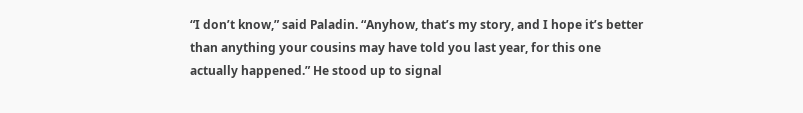“I don’t know,” said Paladin. “Anyhow, that’s my story, and I hope it’s better than anything your cousins may have told you last year, for this one actually happened.” He stood up to signal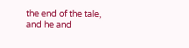the end of the tale, and he and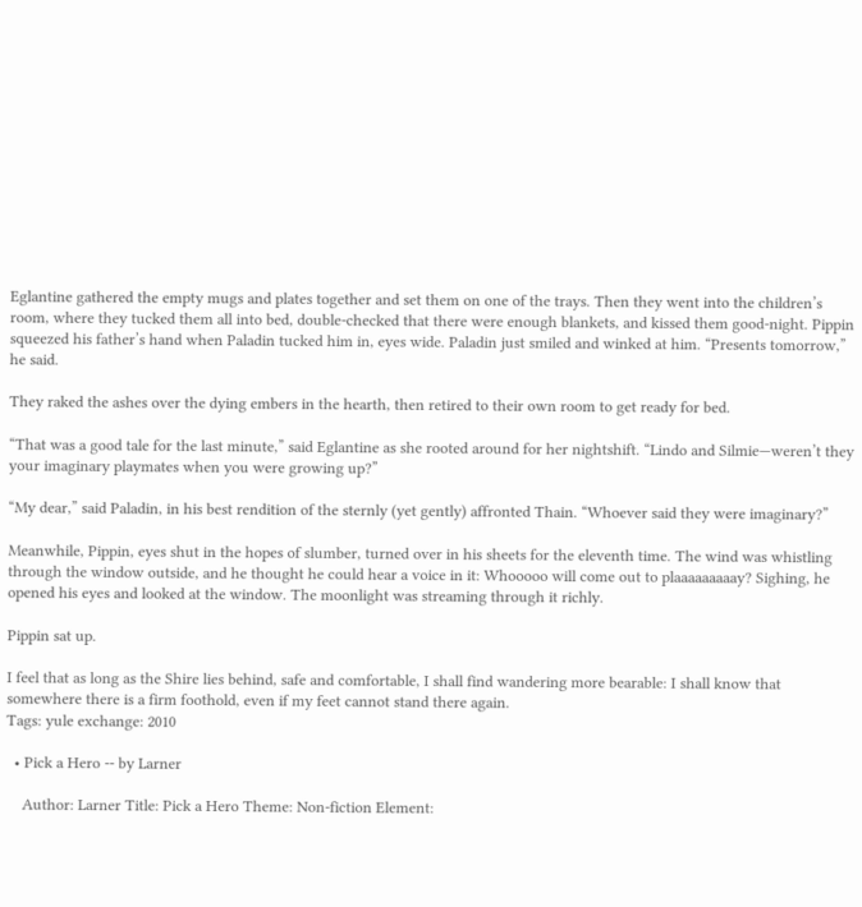Eglantine gathered the empty mugs and plates together and set them on one of the trays. Then they went into the children’s room, where they tucked them all into bed, double-checked that there were enough blankets, and kissed them good-night. Pippin squeezed his father’s hand when Paladin tucked him in, eyes wide. Paladin just smiled and winked at him. “Presents tomorrow,” he said.

They raked the ashes over the dying embers in the hearth, then retired to their own room to get ready for bed.

“That was a good tale for the last minute,” said Eglantine as she rooted around for her nightshift. “Lindo and Silmie—weren’t they your imaginary playmates when you were growing up?”

“My dear,” said Paladin, in his best rendition of the sternly (yet gently) affronted Thain. “Whoever said they were imaginary?”

Meanwhile, Pippin, eyes shut in the hopes of slumber, turned over in his sheets for the eleventh time. The wind was whistling through the window outside, and he thought he could hear a voice in it: Whooooo will come out to plaaaaaaaaay? Sighing, he opened his eyes and looked at the window. The moonlight was streaming through it richly.

Pippin sat up.

I feel that as long as the Shire lies behind, safe and comfortable, I shall find wandering more bearable: I shall know that somewhere there is a firm foothold, even if my feet cannot stand there again.
Tags: yule exchange: 2010

  • Pick a Hero -- by Larner

    Author: Larner Title: Pick a Hero Theme: Non-fiction Element: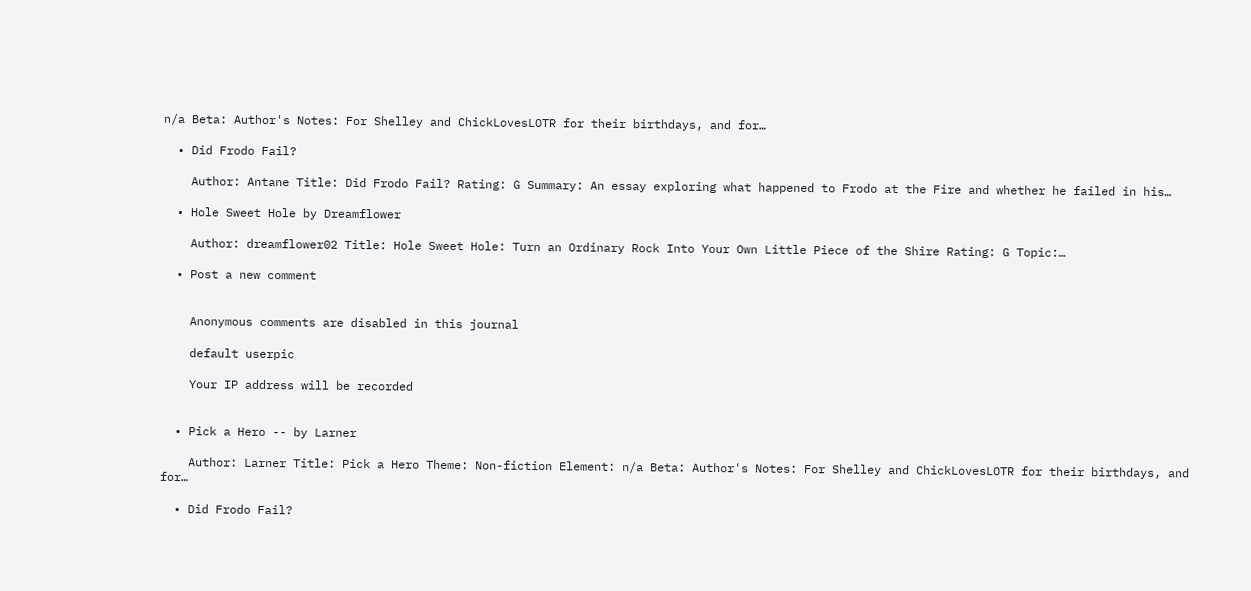n/a Beta: Author's Notes: For Shelley and ChickLovesLOTR for their birthdays, and for…

  • Did Frodo Fail?

    Author: Antane Title: Did Frodo Fail? Rating: G Summary: An essay exploring what happened to Frodo at the Fire and whether he failed in his…

  • Hole Sweet Hole by Dreamflower

    Author: dreamflower02 Title: Hole Sweet Hole: Turn an Ordinary Rock Into Your Own Little Piece of the Shire Rating: G Topic:…

  • Post a new comment


    Anonymous comments are disabled in this journal

    default userpic

    Your IP address will be recorded


  • Pick a Hero -- by Larner

    Author: Larner Title: Pick a Hero Theme: Non-fiction Element: n/a Beta: Author's Notes: For Shelley and ChickLovesLOTR for their birthdays, and for…

  • Did Frodo Fail?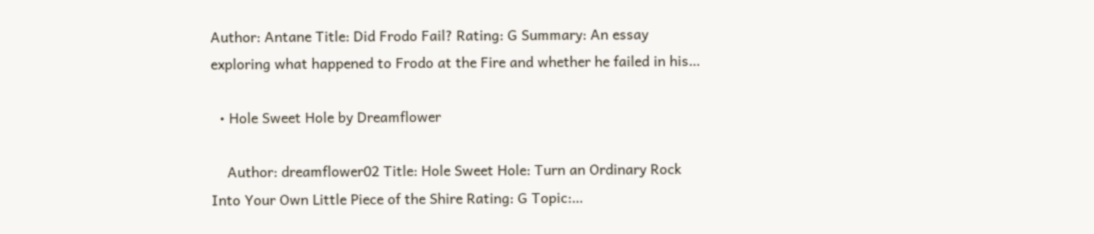Author: Antane Title: Did Frodo Fail? Rating: G Summary: An essay exploring what happened to Frodo at the Fire and whether he failed in his…

  • Hole Sweet Hole by Dreamflower

    Author: dreamflower02 Title: Hole Sweet Hole: Turn an Ordinary Rock Into Your Own Little Piece of the Shire Rating: G Topic:…